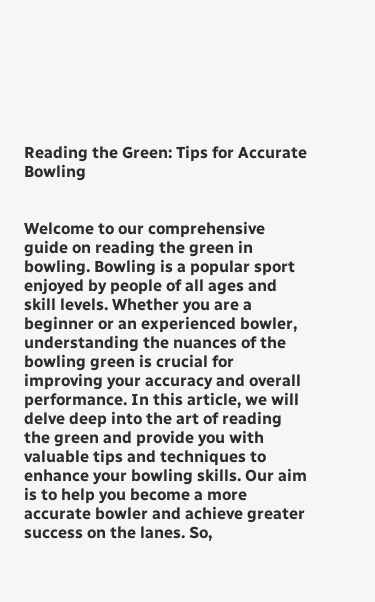Reading the Green: Tips for Accurate Bowling


Welcome to our comprehensive guide on reading the green in bowling. Bowling is a popular sport enjoyed by people of all ages and skill levels. Whether you are a beginner or an experienced bowler, understanding the nuances of the bowling green is crucial for improving your accuracy and overall performance. In this article, we will delve deep into the art of reading the green and provide you with valuable tips and techniques to enhance your bowling skills. Our aim is to help you become a more accurate bowler and achieve greater success on the lanes. So,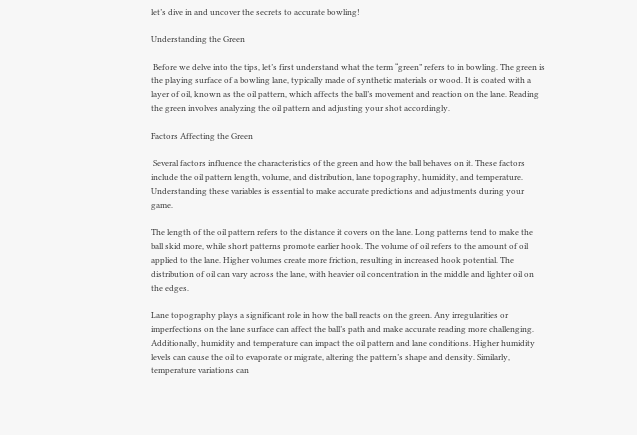let’s dive in and uncover the secrets to accurate bowling!

Understanding the Green

 Before we delve into the tips, let’s first understand what the term “green” refers to in bowling. The green is the playing surface of a bowling lane, typically made of synthetic materials or wood. It is coated with a layer of oil, known as the oil pattern, which affects the ball’s movement and reaction on the lane. Reading the green involves analyzing the oil pattern and adjusting your shot accordingly.

Factors Affecting the Green

 Several factors influence the characteristics of the green and how the ball behaves on it. These factors include the oil pattern length, volume, and distribution, lane topography, humidity, and temperature. Understanding these variables is essential to make accurate predictions and adjustments during your game.

The length of the oil pattern refers to the distance it covers on the lane. Long patterns tend to make the ball skid more, while short patterns promote earlier hook. The volume of oil refers to the amount of oil applied to the lane. Higher volumes create more friction, resulting in increased hook potential. The distribution of oil can vary across the lane, with heavier oil concentration in the middle and lighter oil on the edges.

Lane topography plays a significant role in how the ball reacts on the green. Any irregularities or imperfections on the lane surface can affect the ball’s path and make accurate reading more challenging. Additionally, humidity and temperature can impact the oil pattern and lane conditions. Higher humidity levels can cause the oil to evaporate or migrate, altering the pattern’s shape and density. Similarly, temperature variations can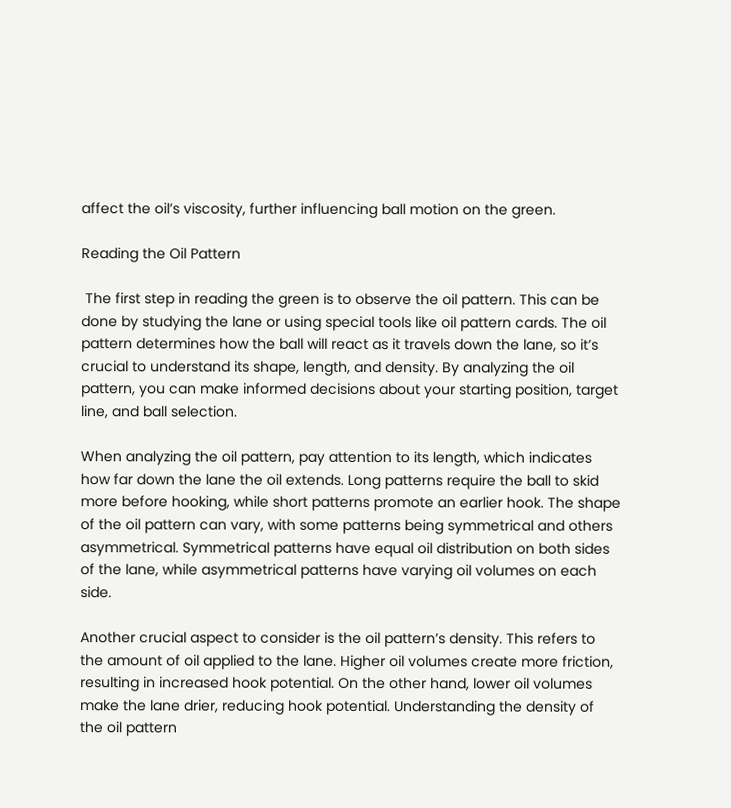affect the oil’s viscosity, further influencing ball motion on the green.

Reading the Oil Pattern

 The first step in reading the green is to observe the oil pattern. This can be done by studying the lane or using special tools like oil pattern cards. The oil pattern determines how the ball will react as it travels down the lane, so it’s crucial to understand its shape, length, and density. By analyzing the oil pattern, you can make informed decisions about your starting position, target line, and ball selection.

When analyzing the oil pattern, pay attention to its length, which indicates how far down the lane the oil extends. Long patterns require the ball to skid more before hooking, while short patterns promote an earlier hook. The shape of the oil pattern can vary, with some patterns being symmetrical and others asymmetrical. Symmetrical patterns have equal oil distribution on both sides of the lane, while asymmetrical patterns have varying oil volumes on each side.

Another crucial aspect to consider is the oil pattern’s density. This refers to the amount of oil applied to the lane. Higher oil volumes create more friction, resulting in increased hook potential. On the other hand, lower oil volumes make the lane drier, reducing hook potential. Understanding the density of the oil pattern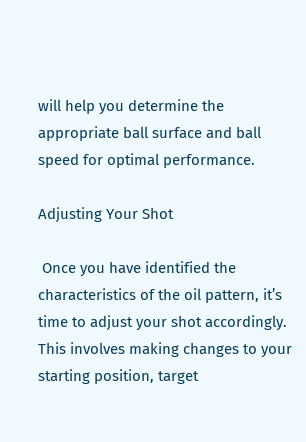will help you determine the appropriate ball surface and ball speed for optimal performance.

Adjusting Your Shot

 Once you have identified the characteristics of the oil pattern, it’s time to adjust your shot accordingly. This involves making changes to your starting position, target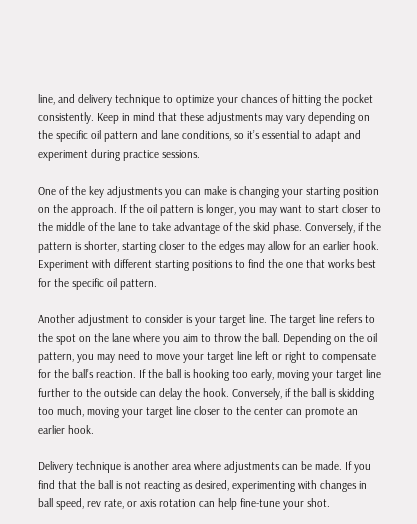line, and delivery technique to optimize your chances of hitting the pocket consistently. Keep in mind that these adjustments may vary depending on the specific oil pattern and lane conditions, so it’s essential to adapt and experiment during practice sessions.

One of the key adjustments you can make is changing your starting position on the approach. If the oil pattern is longer, you may want to start closer to the middle of the lane to take advantage of the skid phase. Conversely, if the pattern is shorter, starting closer to the edges may allow for an earlier hook. Experiment with different starting positions to find the one that works best for the specific oil pattern.

Another adjustment to consider is your target line. The target line refers to the spot on the lane where you aim to throw the ball. Depending on the oil pattern, you may need to move your target line left or right to compensate for the ball’s reaction. If the ball is hooking too early, moving your target line further to the outside can delay the hook. Conversely, if the ball is skidding too much, moving your target line closer to the center can promote an earlier hook.

Delivery technique is another area where adjustments can be made. If you find that the ball is not reacting as desired, experimenting with changes in ball speed, rev rate, or axis rotation can help fine-tune your shot.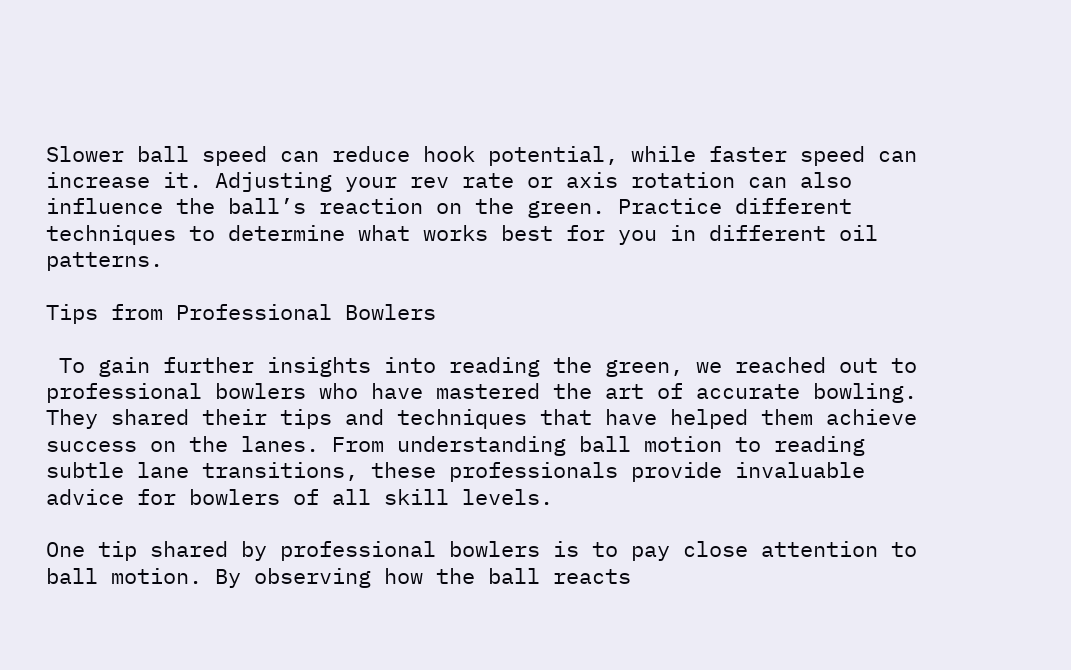Slower ball speed can reduce hook potential, while faster speed can increase it. Adjusting your rev rate or axis rotation can also influence the ball’s reaction on the green. Practice different techniques to determine what works best for you in different oil patterns.

Tips from Professional Bowlers

 To gain further insights into reading the green, we reached out to professional bowlers who have mastered the art of accurate bowling. They shared their tips and techniques that have helped them achieve success on the lanes. From understanding ball motion to reading subtle lane transitions, these professionals provide invaluable advice for bowlers of all skill levels.

One tip shared by professional bowlers is to pay close attention to ball motion. By observing how the ball reacts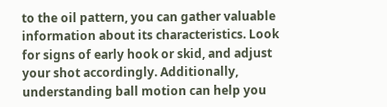to the oil pattern, you can gather valuable information about its characteristics. Look for signs of early hook or skid, and adjust your shot accordingly. Additionally, understanding ball motion can help you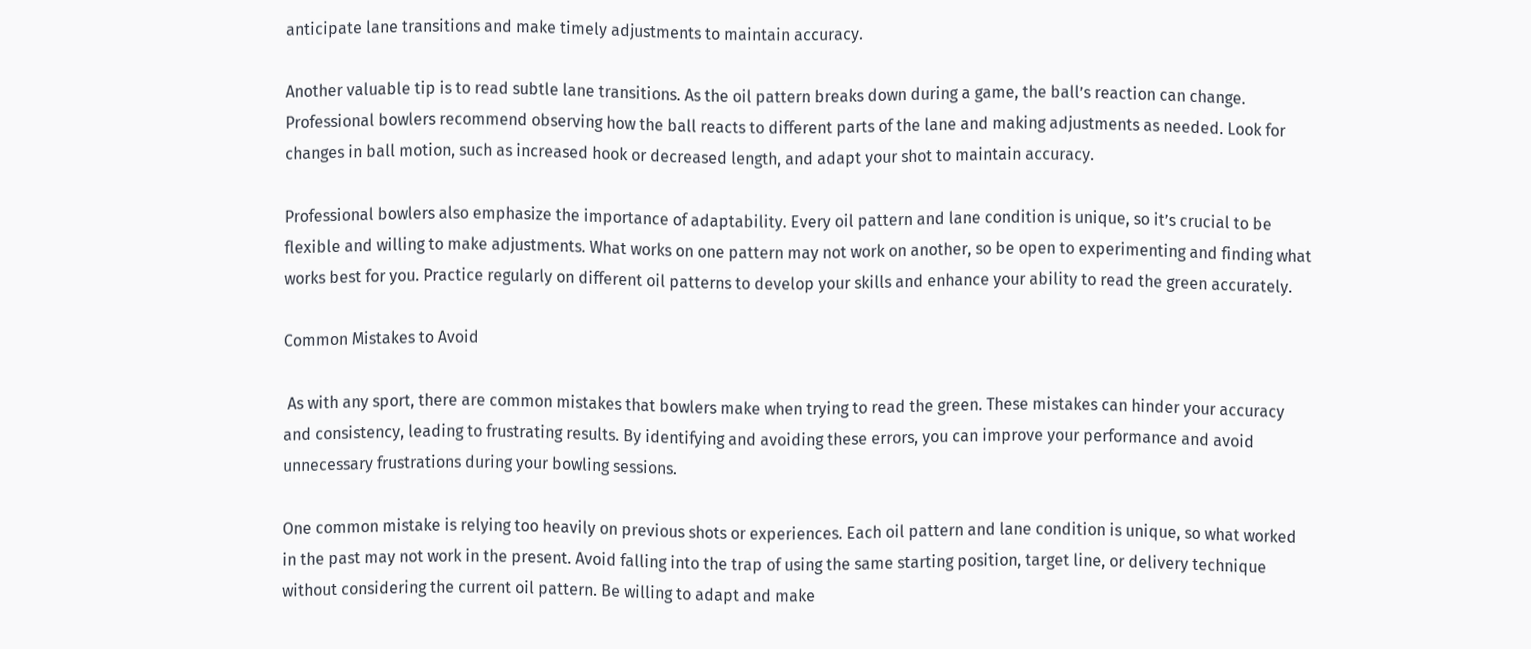anticipate lane transitions and make timely adjustments to maintain accuracy.

Another valuable tip is to read subtle lane transitions. As the oil pattern breaks down during a game, the ball’s reaction can change. Professional bowlers recommend observing how the ball reacts to different parts of the lane and making adjustments as needed. Look for changes in ball motion, such as increased hook or decreased length, and adapt your shot to maintain accuracy.

Professional bowlers also emphasize the importance of adaptability. Every oil pattern and lane condition is unique, so it’s crucial to be flexible and willing to make adjustments. What works on one pattern may not work on another, so be open to experimenting and finding what works best for you. Practice regularly on different oil patterns to develop your skills and enhance your ability to read the green accurately.

Common Mistakes to Avoid

 As with any sport, there are common mistakes that bowlers make when trying to read the green. These mistakes can hinder your accuracy and consistency, leading to frustrating results. By identifying and avoiding these errors, you can improve your performance and avoid unnecessary frustrations during your bowling sessions.

One common mistake is relying too heavily on previous shots or experiences. Each oil pattern and lane condition is unique, so what worked in the past may not work in the present. Avoid falling into the trap of using the same starting position, target line, or delivery technique without considering the current oil pattern. Be willing to adapt and make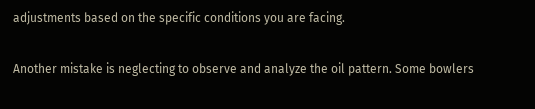adjustments based on the specific conditions you are facing.

Another mistake is neglecting to observe and analyze the oil pattern. Some bowlers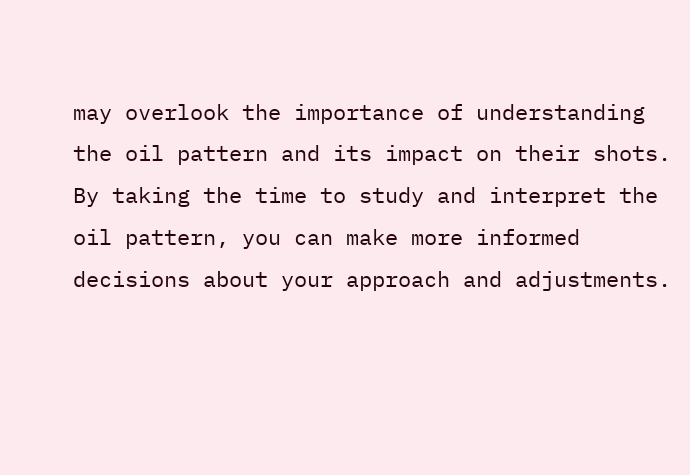may overlook the importance of understanding the oil pattern and its impact on their shots. By taking the time to study and interpret the oil pattern, you can make more informed decisions about your approach and adjustments.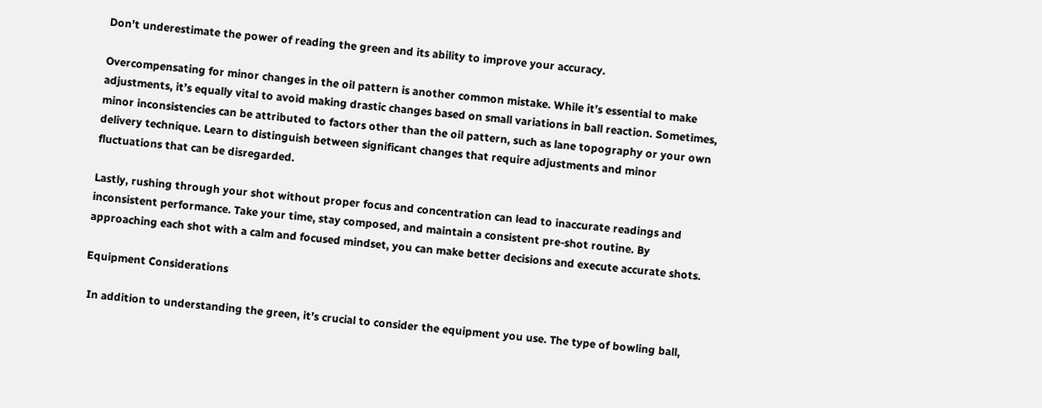Don’t underestimate the power of reading the green and its ability to improve your accuracy.

Overcompensating for minor changes in the oil pattern is another common mistake. While it’s essential to make adjustments, it’s equally vital to avoid making drastic changes based on small variations in ball reaction. Sometimes, minor inconsistencies can be attributed to factors other than the oil pattern, such as lane topography or your own delivery technique. Learn to distinguish between significant changes that require adjustments and minor fluctuations that can be disregarded.

Lastly, rushing through your shot without proper focus and concentration can lead to inaccurate readings and inconsistent performance. Take your time, stay composed, and maintain a consistent pre-shot routine. By approaching each shot with a calm and focused mindset, you can make better decisions and execute accurate shots.

Equipment Considerations

 In addition to understanding the green, it’s crucial to consider the equipment you use. The type of bowling ball,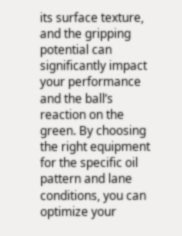its surface texture, and the gripping potential can significantly impact your performance and the ball’s reaction on the green. By choosing the right equipment for the specific oil pattern and lane conditions, you can optimize your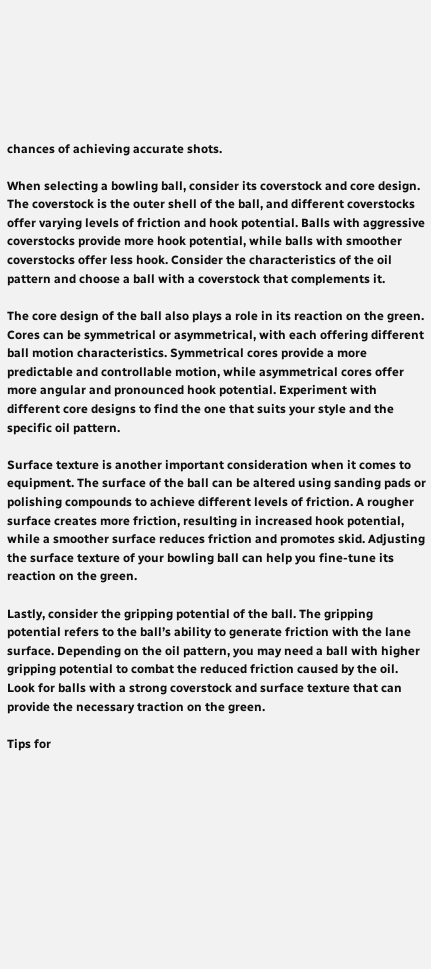chances of achieving accurate shots.

When selecting a bowling ball, consider its coverstock and core design. The coverstock is the outer shell of the ball, and different coverstocks offer varying levels of friction and hook potential. Balls with aggressive coverstocks provide more hook potential, while balls with smoother coverstocks offer less hook. Consider the characteristics of the oil pattern and choose a ball with a coverstock that complements it.

The core design of the ball also plays a role in its reaction on the green. Cores can be symmetrical or asymmetrical, with each offering different ball motion characteristics. Symmetrical cores provide a more predictable and controllable motion, while asymmetrical cores offer more angular and pronounced hook potential. Experiment with different core designs to find the one that suits your style and the specific oil pattern.

Surface texture is another important consideration when it comes to equipment. The surface of the ball can be altered using sanding pads or polishing compounds to achieve different levels of friction. A rougher surface creates more friction, resulting in increased hook potential, while a smoother surface reduces friction and promotes skid. Adjusting the surface texture of your bowling ball can help you fine-tune its reaction on the green.

Lastly, consider the gripping potential of the ball. The gripping potential refers to the ball’s ability to generate friction with the lane surface. Depending on the oil pattern, you may need a ball with higher gripping potential to combat the reduced friction caused by the oil. Look for balls with a strong coverstock and surface texture that can provide the necessary traction on the green.

Tips for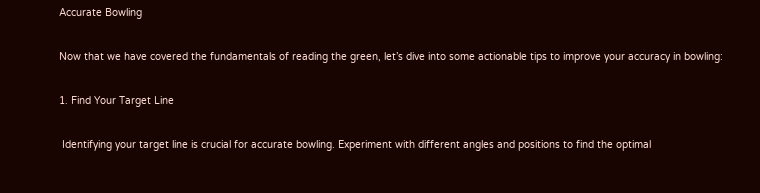Accurate Bowling

Now that we have covered the fundamentals of reading the green, let’s dive into some actionable tips to improve your accuracy in bowling:

1. Find Your Target Line

 Identifying your target line is crucial for accurate bowling. Experiment with different angles and positions to find the optimal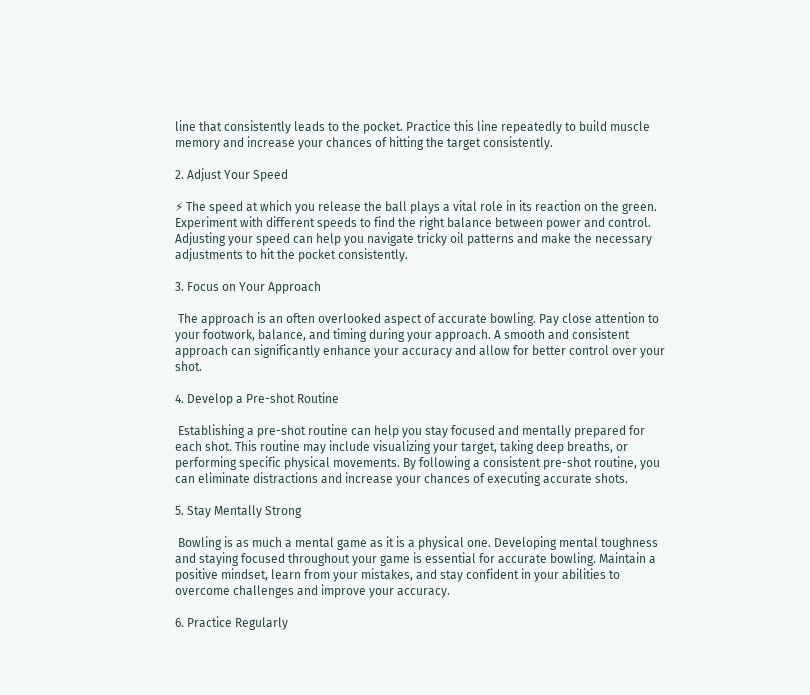line that consistently leads to the pocket. Practice this line repeatedly to build muscle memory and increase your chances of hitting the target consistently.

2. Adjust Your Speed

⚡ The speed at which you release the ball plays a vital role in its reaction on the green. Experiment with different speeds to find the right balance between power and control. Adjusting your speed can help you navigate tricky oil patterns and make the necessary adjustments to hit the pocket consistently.

3. Focus on Your Approach

 The approach is an often overlooked aspect of accurate bowling. Pay close attention to your footwork, balance, and timing during your approach. A smooth and consistent approach can significantly enhance your accuracy and allow for better control over your shot.

4. Develop a Pre-shot Routine

 Establishing a pre-shot routine can help you stay focused and mentally prepared for each shot. This routine may include visualizing your target, taking deep breaths, or performing specific physical movements. By following a consistent pre-shot routine, you can eliminate distractions and increase your chances of executing accurate shots.

5. Stay Mentally Strong

 Bowling is as much a mental game as it is a physical one. Developing mental toughness and staying focused throughout your game is essential for accurate bowling. Maintain a positive mindset, learn from your mistakes, and stay confident in your abilities to overcome challenges and improve your accuracy.

6. Practice Regularly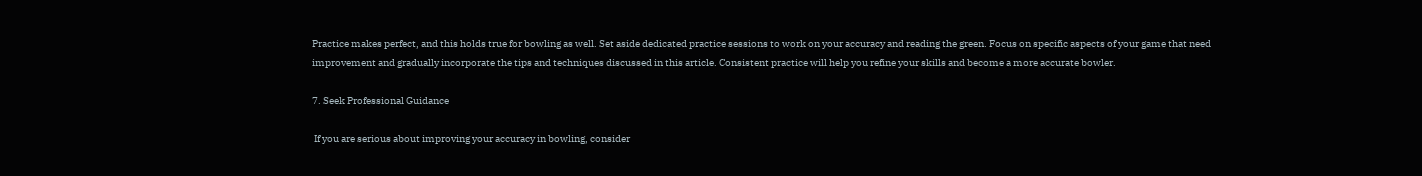Practice makes perfect, and this holds true for bowling as well. Set aside dedicated practice sessions to work on your accuracy and reading the green. Focus on specific aspects of your game that need improvement and gradually incorporate the tips and techniques discussed in this article. Consistent practice will help you refine your skills and become a more accurate bowler.

7. Seek Professional Guidance

 If you are serious about improving your accuracy in bowling, consider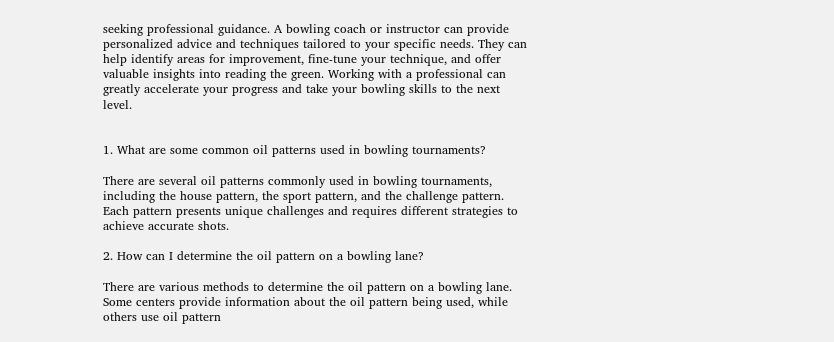seeking professional guidance. A bowling coach or instructor can provide personalized advice and techniques tailored to your specific needs. They can help identify areas for improvement, fine-tune your technique, and offer valuable insights into reading the green. Working with a professional can greatly accelerate your progress and take your bowling skills to the next level.


1. What are some common oil patterns used in bowling tournaments?

There are several oil patterns commonly used in bowling tournaments, including the house pattern, the sport pattern, and the challenge pattern. Each pattern presents unique challenges and requires different strategies to achieve accurate shots.

2. How can I determine the oil pattern on a bowling lane?

There are various methods to determine the oil pattern on a bowling lane. Some centers provide information about the oil pattern being used, while others use oil pattern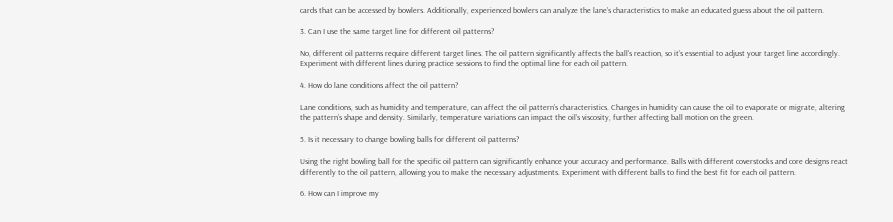cards that can be accessed by bowlers. Additionally, experienced bowlers can analyze the lane’s characteristics to make an educated guess about the oil pattern.

3. Can I use the same target line for different oil patterns?

No, different oil patterns require different target lines. The oil pattern significantly affects the ball’s reaction, so it’s essential to adjust your target line accordingly. Experiment with different lines during practice sessions to find the optimal line for each oil pattern.

4. How do lane conditions affect the oil pattern?

Lane conditions, such as humidity and temperature, can affect the oil pattern’s characteristics. Changes in humidity can cause the oil to evaporate or migrate, altering the pattern’s shape and density. Similarly, temperature variations can impact the oil’s viscosity, further affecting ball motion on the green.

5. Is it necessary to change bowling balls for different oil patterns?

Using the right bowling ball for the specific oil pattern can significantly enhance your accuracy and performance. Balls with different coverstocks and core designs react differently to the oil pattern, allowing you to make the necessary adjustments. Experiment with different balls to find the best fit for each oil pattern.

6. How can I improve my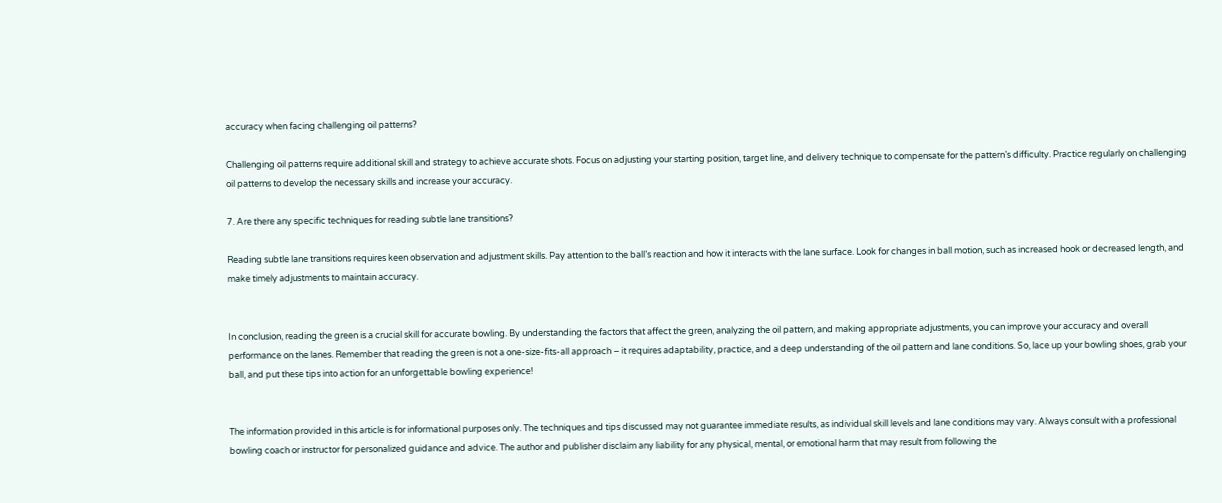accuracy when facing challenging oil patterns?

Challenging oil patterns require additional skill and strategy to achieve accurate shots. Focus on adjusting your starting position, target line, and delivery technique to compensate for the pattern’s difficulty. Practice regularly on challenging oil patterns to develop the necessary skills and increase your accuracy.

7. Are there any specific techniques for reading subtle lane transitions?

Reading subtle lane transitions requires keen observation and adjustment skills. Pay attention to the ball’s reaction and how it interacts with the lane surface. Look for changes in ball motion, such as increased hook or decreased length, and make timely adjustments to maintain accuracy.


In conclusion, reading the green is a crucial skill for accurate bowling. By understanding the factors that affect the green, analyzing the oil pattern, and making appropriate adjustments, you can improve your accuracy and overall performance on the lanes. Remember that reading the green is not a one-size-fits-all approach – it requires adaptability, practice, and a deep understanding of the oil pattern and lane conditions. So, lace up your bowling shoes, grab your ball, and put these tips into action for an unforgettable bowling experience!


The information provided in this article is for informational purposes only. The techniques and tips discussed may not guarantee immediate results, as individual skill levels and lane conditions may vary. Always consult with a professional bowling coach or instructor for personalized guidance and advice. The author and publisher disclaim any liability for any physical, mental, or emotional harm that may result from following the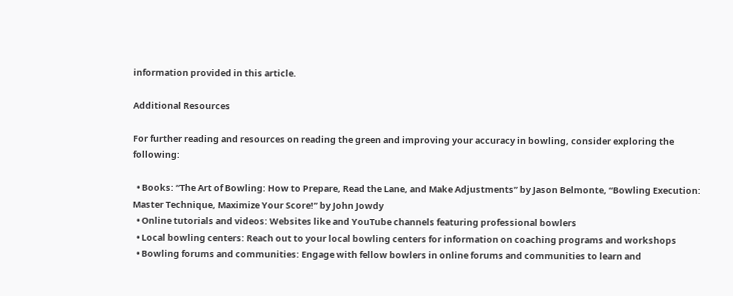information provided in this article.

Additional Resources

For further reading and resources on reading the green and improving your accuracy in bowling, consider exploring the following:

  • Books: “The Art of Bowling: How to Prepare, Read the Lane, and Make Adjustments” by Jason Belmonte, “Bowling Execution: Master Technique, Maximize Your Score!” by John Jowdy
  • Online tutorials and videos: Websites like and YouTube channels featuring professional bowlers
  • Local bowling centers: Reach out to your local bowling centers for information on coaching programs and workshops
  • Bowling forums and communities: Engage with fellow bowlers in online forums and communities to learn and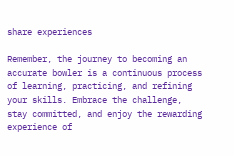share experiences

Remember, the journey to becoming an accurate bowler is a continuous process of learning, practicing, and refining your skills. Embrace the challenge, stay committed, and enjoy the rewarding experience of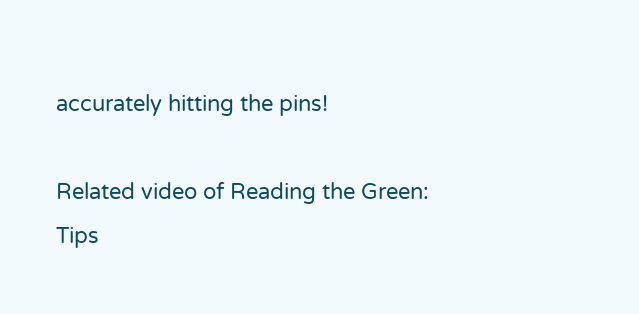accurately hitting the pins!

Related video of Reading the Green: Tips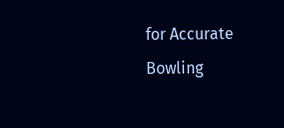for Accurate Bowling